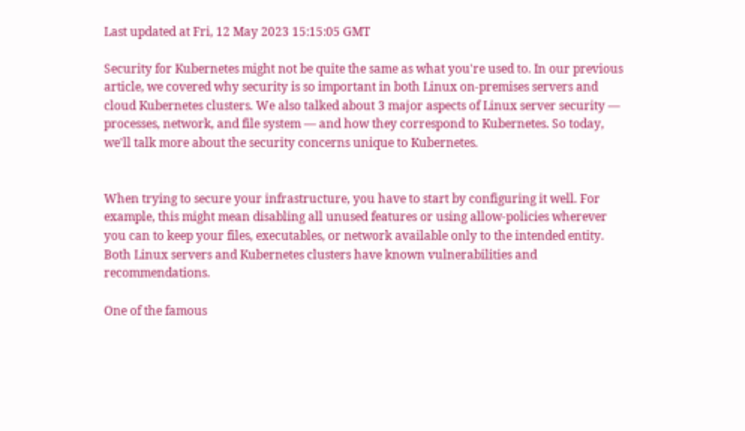Last updated at Fri, 12 May 2023 15:15:05 GMT

Security for Kubernetes might not be quite the same as what you're used to. In our previous article, we covered why security is so important in both Linux on-premises servers and cloud Kubernetes clusters. We also talked about 3 major aspects of Linux server security — processes, network, and file system — and how they correspond to Kubernetes. So today, we'll talk more about the security concerns unique to Kubernetes.


When trying to secure your infrastructure, you have to start by configuring it well. For example, this might mean disabling all unused features or using allow-policies wherever you can to keep your files, executables, or network available only to the intended entity. Both Linux servers and Kubernetes clusters have known vulnerabilities and recommendations.

One of the famous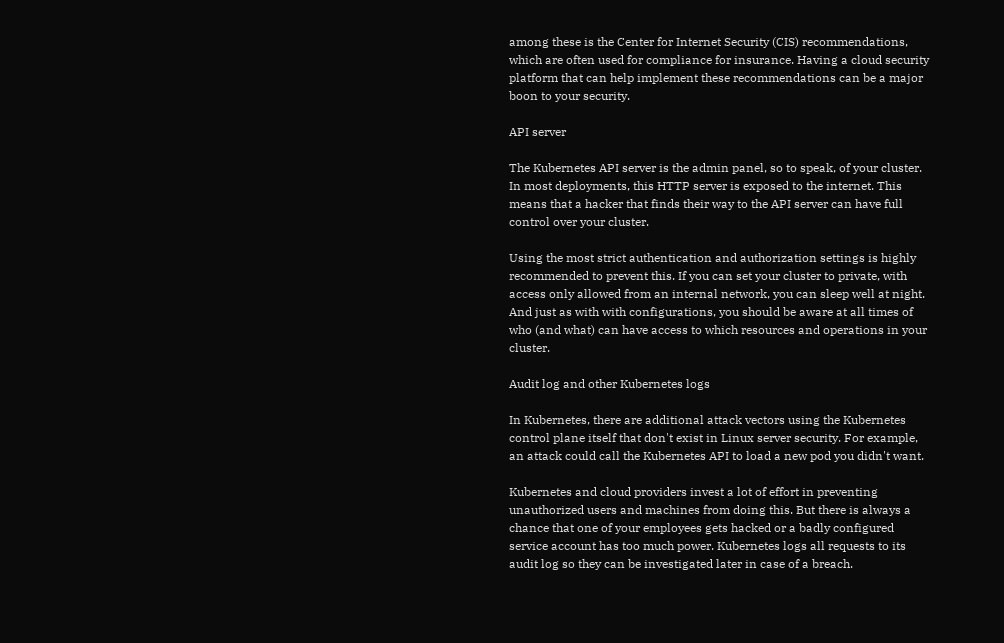among these is the Center for Internet Security (CIS) recommendations, which are often used for compliance for insurance. Having a cloud security platform that can help implement these recommendations can be a major boon to your security.

API server

The Kubernetes API server is the admin panel, so to speak, of your cluster. In most deployments, this HTTP server is exposed to the internet. This means that a hacker that finds their way to the API server can have full control over your cluster.

Using the most strict authentication and authorization settings is highly recommended to prevent this. If you can set your cluster to private, with access only allowed from an internal network, you can sleep well at night. And just as with with configurations, you should be aware at all times of who (and what) can have access to which resources and operations in your cluster.

Audit log and other Kubernetes logs

In Kubernetes, there are additional attack vectors using the Kubernetes control plane itself that don't exist in Linux server security. For example, an attack could call the Kubernetes API to load a new pod you didn't want.

Kubernetes and cloud providers invest a lot of effort in preventing unauthorized users and machines from doing this. But there is always a chance that one of your employees gets hacked or a badly configured service account has too much power. Kubernetes logs all requests to its audit log so they can be investigated later in case of a breach.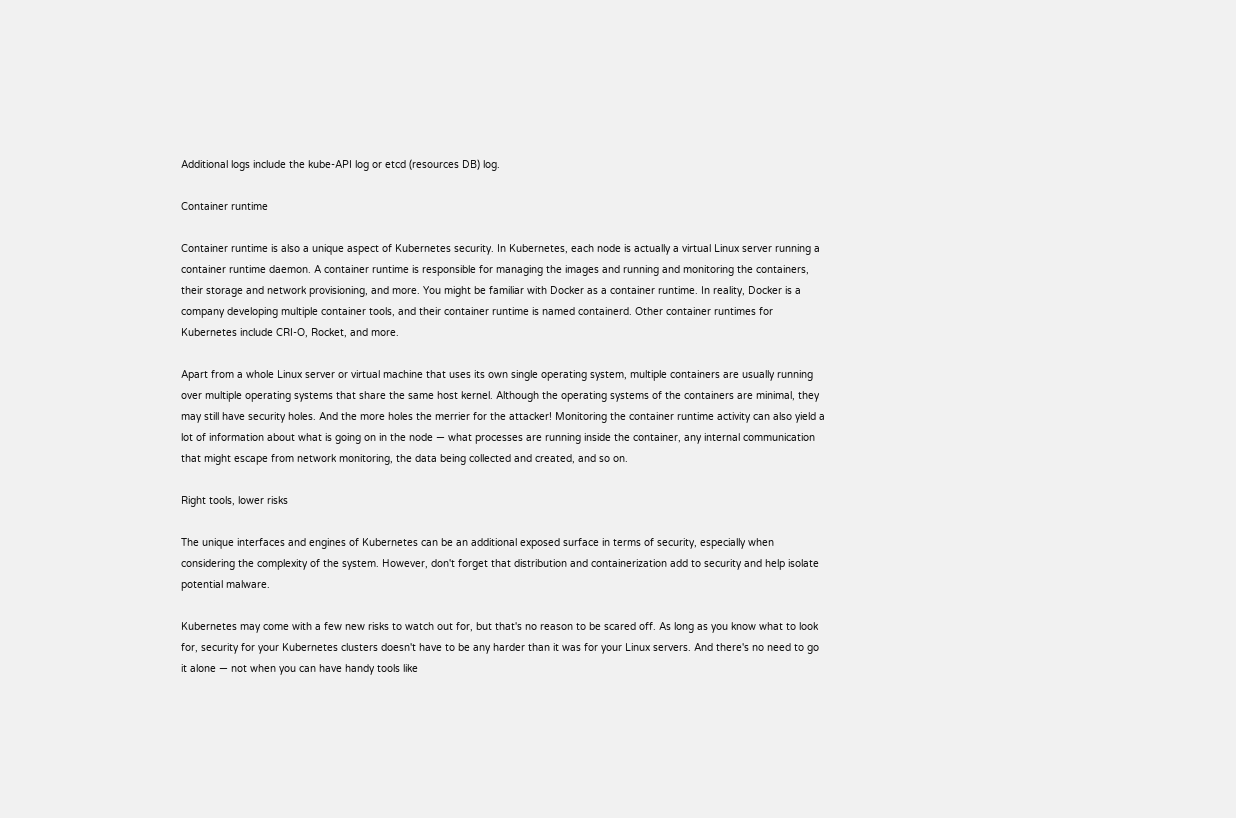Additional logs include the kube-API log or etcd (resources DB) log.

Container runtime

Container runtime is also a unique aspect of Kubernetes security. In Kubernetes, each node is actually a virtual Linux server running a container runtime daemon. A container runtime is responsible for managing the images and running and monitoring the containers, their storage and network provisioning, and more. You might be familiar with Docker as a container runtime. In reality, Docker is a company developing multiple container tools, and their container runtime is named containerd. Other container runtimes for Kubernetes include CRI-O, Rocket, and more.

Apart from a whole Linux server or virtual machine that uses its own single operating system, multiple containers are usually running over multiple operating systems that share the same host kernel. Although the operating systems of the containers are minimal, they may still have security holes. And the more holes the merrier for the attacker! Monitoring the container runtime activity can also yield a lot of information about what is going on in the node — what processes are running inside the container, any internal communication that might escape from network monitoring, the data being collected and created, and so on.

Right tools, lower risks

The unique interfaces and engines of Kubernetes can be an additional exposed surface in terms of security, especially when considering the complexity of the system. However, don't forget that distribution and containerization add to security and help isolate potential malware.

Kubernetes may come with a few new risks to watch out for, but that's no reason to be scared off. As long as you know what to look for, security for your Kubernetes clusters doesn't have to be any harder than it was for your Linux servers. And there's no need to go it alone — not when you can have handy tools like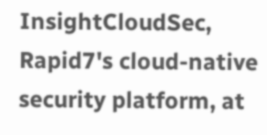InsightCloudSec, Rapid7's cloud-native security platform, at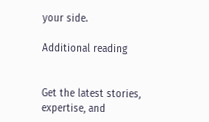your side.

Additional reading


Get the latest stories, expertise, and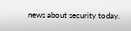news about security today.